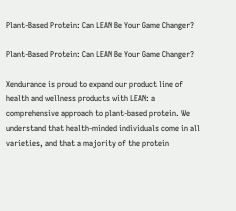Plant-Based Protein: Can LEAN Be Your Game Changer?

Plant-Based Protein: Can LEAN Be Your Game Changer?

Xendurance is proud to expand our product line of health and wellness products with LEAN: a comprehensive approach to plant-based protein. We understand that health-minded individuals come in all varieties, and that a majority of the protein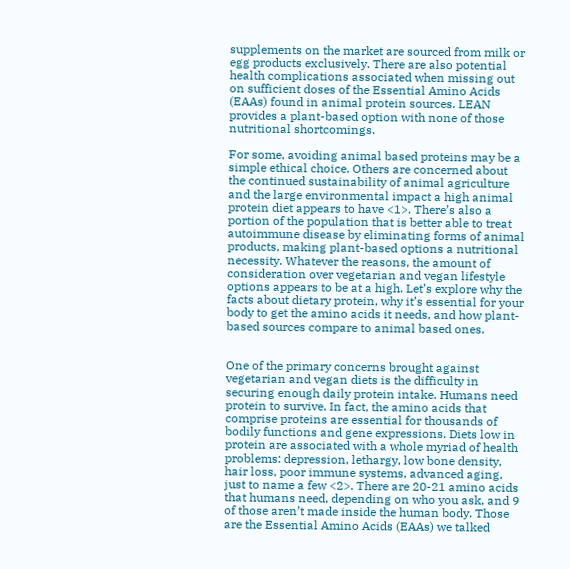supplements on the market are sourced from milk or egg products exclusively. There are also potential health complications associated when missing out on sufficient doses of the Essential Amino Acids (EAAs) found in animal protein sources. LEAN provides a plant-based option with none of those nutritional shortcomings.

For some, avoiding animal based proteins may be a simple ethical choice. Others are concerned about the continued sustainability of animal agriculture and the large environmental impact a high animal protein diet appears to have <1>. There’s also a portion of the population that is better able to treat autoimmune disease by eliminating forms of animal products, making plant-based options a nutritional necessity. Whatever the reasons, the amount of consideration over vegetarian and vegan lifestyle options appears to be at a high. Let’s explore why the facts about dietary protein, why it’s essential for your body to get the amino acids it needs, and how plant-based sources compare to animal based ones.


One of the primary concerns brought against vegetarian and vegan diets is the difficulty in securing enough daily protein intake. Humans need protein to survive. In fact, the amino acids that comprise proteins are essential for thousands of bodily functions and gene expressions. Diets low in protein are associated with a whole myriad of health problems: depression, lethargy, low bone density, hair loss, poor immune systems, advanced aging, just to name a few <2>. There are 20-21 amino acids that humans need, depending on who you ask, and 9 of those aren’t made inside the human body. Those are the Essential Amino Acids (EAAs) we talked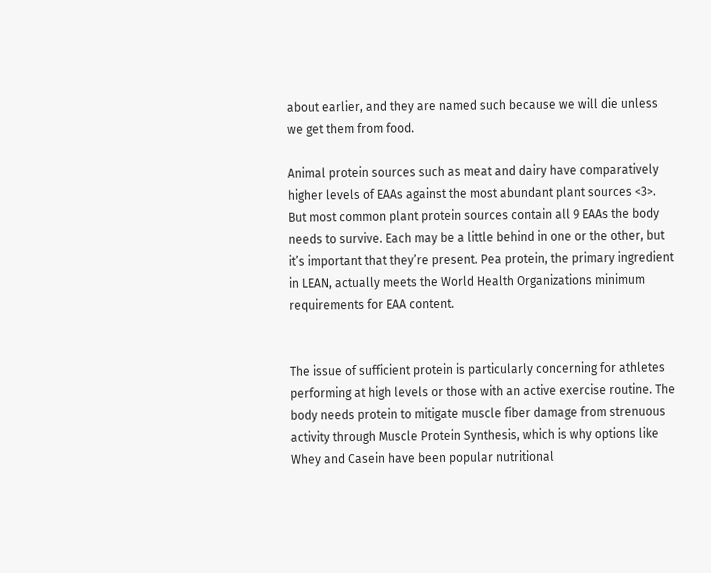about earlier, and they are named such because we will die unless we get them from food.

Animal protein sources such as meat and dairy have comparatively higher levels of EAAs against the most abundant plant sources <3>. But most common plant protein sources contain all 9 EAAs the body needs to survive. Each may be a little behind in one or the other, but it’s important that they’re present. Pea protein, the primary ingredient in LEAN, actually meets the World Health Organizations minimum requirements for EAA content.


The issue of sufficient protein is particularly concerning for athletes performing at high levels or those with an active exercise routine. The body needs protein to mitigate muscle fiber damage from strenuous activity through Muscle Protein Synthesis, which is why options like Whey and Casein have been popular nutritional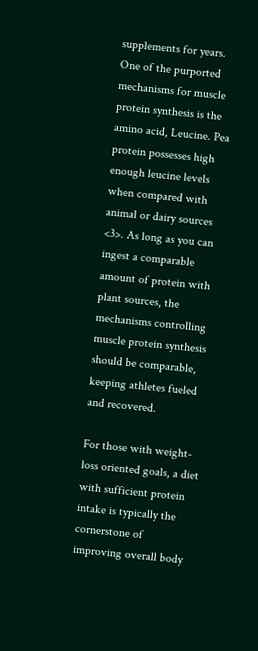supplements for years. One of the purported mechanisms for muscle protein synthesis is the amino acid, Leucine. Pea protein possesses high enough leucine levels when compared with animal or dairy sources <3>. As long as you can ingest a comparable amount of protein with plant sources, the mechanisms controlling muscle protein synthesis should be comparable, keeping athletes fueled and recovered.

For those with weight-loss oriented goals, a diet with sufficient protein intake is typically the cornerstone of improving overall body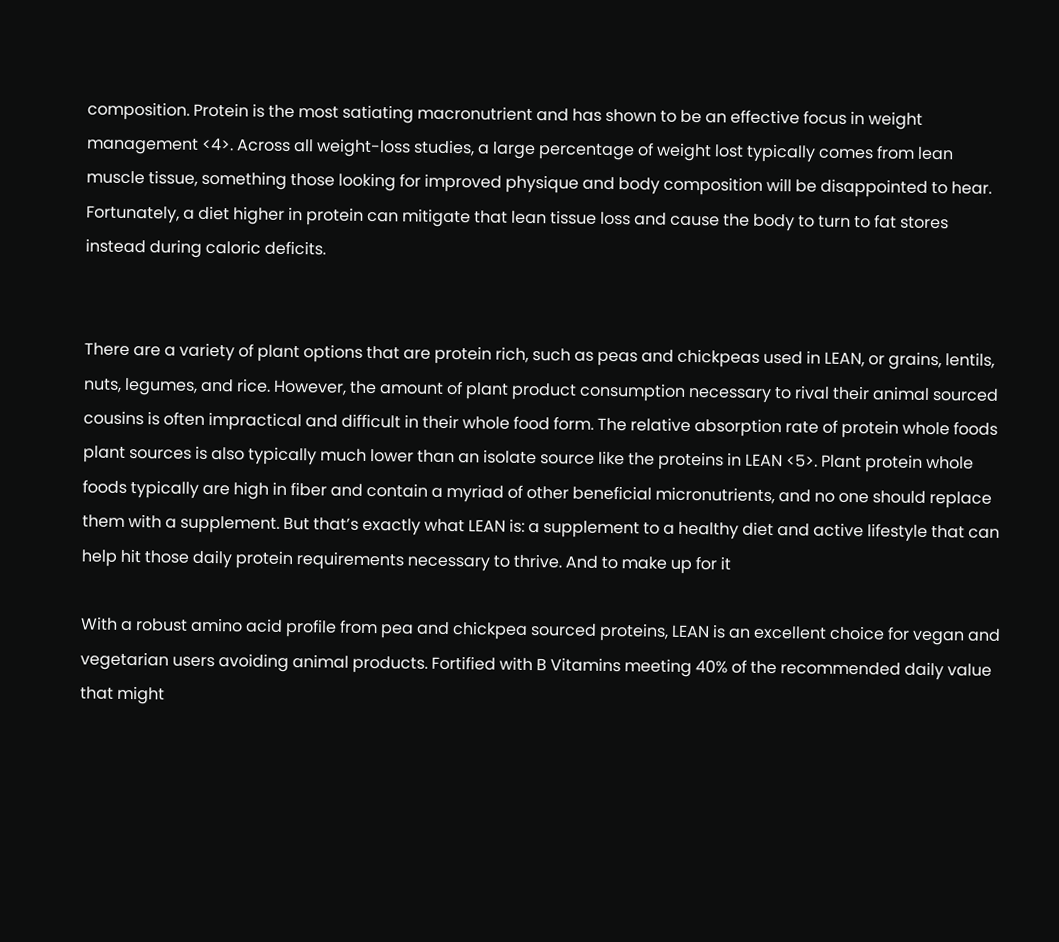composition. Protein is the most satiating macronutrient and has shown to be an effective focus in weight management <4>. Across all weight-loss studies, a large percentage of weight lost typically comes from lean muscle tissue, something those looking for improved physique and body composition will be disappointed to hear. Fortunately, a diet higher in protein can mitigate that lean tissue loss and cause the body to turn to fat stores instead during caloric deficits.


There are a variety of plant options that are protein rich, such as peas and chickpeas used in LEAN, or grains, lentils, nuts, legumes, and rice. However, the amount of plant product consumption necessary to rival their animal sourced cousins is often impractical and difficult in their whole food form. The relative absorption rate of protein whole foods plant sources is also typically much lower than an isolate source like the proteins in LEAN <5>. Plant protein whole foods typically are high in fiber and contain a myriad of other beneficial micronutrients, and no one should replace them with a supplement. But that’s exactly what LEAN is: a supplement to a healthy diet and active lifestyle that can help hit those daily protein requirements necessary to thrive. And to make up for it

With a robust amino acid profile from pea and chickpea sourced proteins, LEAN is an excellent choice for vegan and vegetarian users avoiding animal products. Fortified with B Vitamins meeting 40% of the recommended daily value that might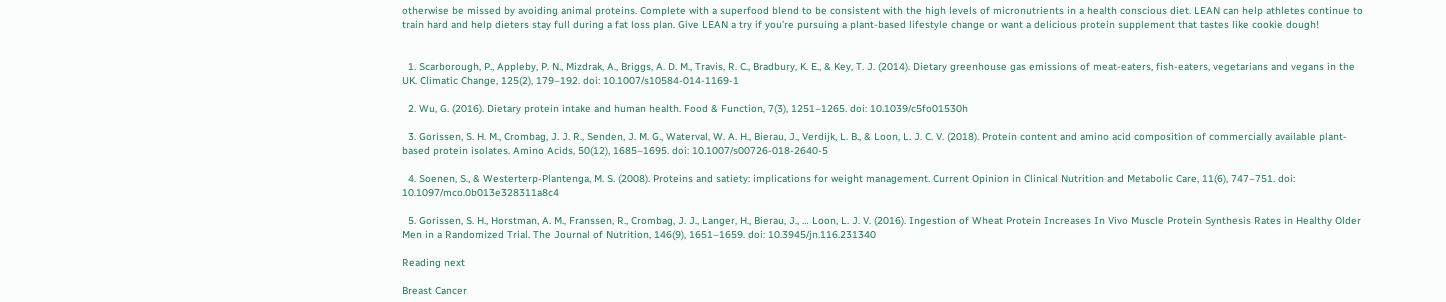otherwise be missed by avoiding animal proteins. Complete with a superfood blend to be consistent with the high levels of micronutrients in a health conscious diet. LEAN can help athletes continue to train hard and help dieters stay full during a fat loss plan. Give LEAN a try if you’re pursuing a plant-based lifestyle change or want a delicious protein supplement that tastes like cookie dough!


  1. Scarborough, P., Appleby, P. N., Mizdrak, A., Briggs, A. D. M., Travis, R. C., Bradbury, K. E., & Key, T. J. (2014). Dietary greenhouse gas emissions of meat-eaters, fish-eaters, vegetarians and vegans in the UK. Climatic Change, 125(2), 179–192. doi: 10.1007/s10584-014-1169-1

  2. Wu, G. (2016). Dietary protein intake and human health. Food & Function, 7(3), 1251–1265. doi: 10.1039/c5fo01530h

  3. Gorissen, S. H. M., Crombag, J. J. R., Senden, J. M. G., Waterval, W. A. H., Bierau, J., Verdijk, L. B., & Loon, L. J. C. V. (2018). Protein content and amino acid composition of commercially available plant-based protein isolates. Amino Acids, 50(12), 1685–1695. doi: 10.1007/s00726-018-2640-5

  4. Soenen, S., & Westerterp-Plantenga, M. S. (2008). Proteins and satiety: implications for weight management. Current Opinion in Clinical Nutrition and Metabolic Care, 11(6), 747–751. doi: 10.1097/mco.0b013e328311a8c4

  5. Gorissen, S. H., Horstman, A. M., Franssen, R., Crombag, J. J., Langer, H., Bierau, J., … Loon, L. J. V. (2016). Ingestion of Wheat Protein Increases In Vivo Muscle Protein Synthesis Rates in Healthy Older Men in a Randomized Trial. The Journal of Nutrition, 146(9), 1651–1659. doi: 10.3945/jn.116.231340

Reading next

Breast Cancer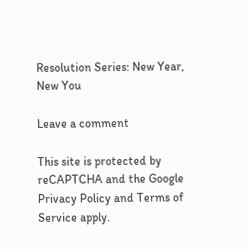Resolution Series: New Year, New You

Leave a comment

This site is protected by reCAPTCHA and the Google Privacy Policy and Terms of Service apply.